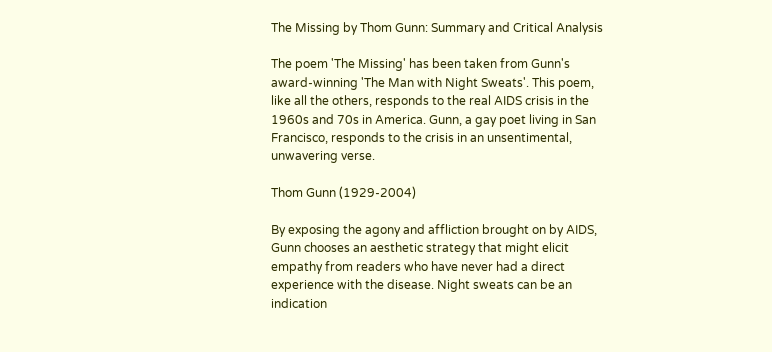The Missing by Thom Gunn: Summary and Critical Analysis

The poem 'The Missing' has been taken from Gunn's award-winning 'The Man with Night Sweats'. This poem, like all the others, responds to the real AIDS crisis in the 1960s and 70s in America. Gunn, a gay poet living in San Francisco, responds to the crisis in an unsentimental, unwavering verse.

Thom Gunn (1929-2004)

By exposing the agony and affliction brought on by AIDS, Gunn chooses an aesthetic strategy that might elicit empathy from readers who have never had a direct experience with the disease. Night sweats can be an indication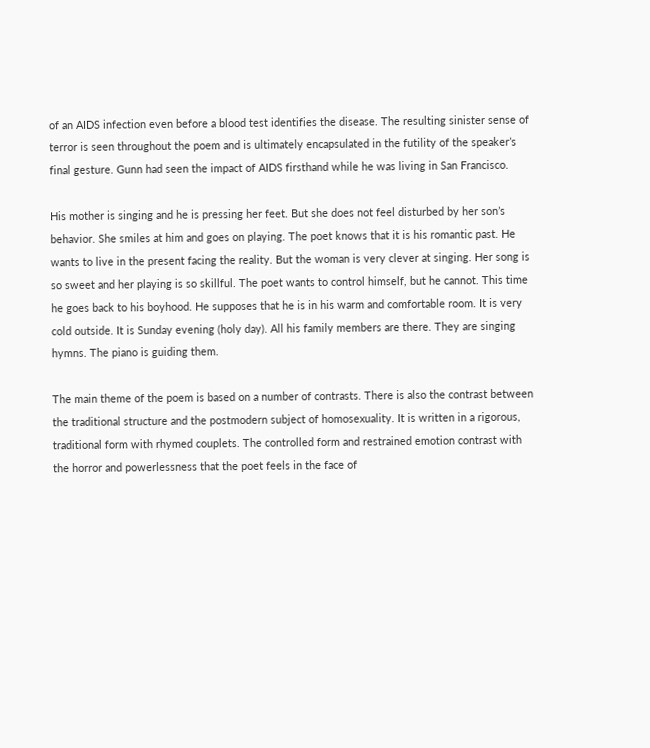of an AIDS infection even before a blood test identifies the disease. The resulting sinister sense of terror is seen throughout the poem and is ultimately encapsulated in the futility of the speaker’s final gesture. Gunn had seen the impact of AIDS firsthand while he was living in San Francisco.

His mother is singing and he is pressing her feet. But she does not feel disturbed by her son’s behavior. She smiles at him and goes on playing. The poet knows that it is his romantic past. He wants to live in the present facing the reality. But the woman is very clever at singing. Her song is so sweet and her playing is so skillful. The poet wants to control himself, but he cannot. This time he goes back to his boyhood. He supposes that he is in his warm and comfortable room. It is very cold outside. It is Sunday evening (holy day). All his family members are there. They are singing hymns. The piano is guiding them.

The main theme of the poem is based on a number of contrasts. There is also the contrast between the traditional structure and the postmodern subject of homosexuality. It is written in a rigorous, traditional form with rhymed couplets. The controlled form and restrained emotion contrast with the horror and powerlessness that the poet feels in the face of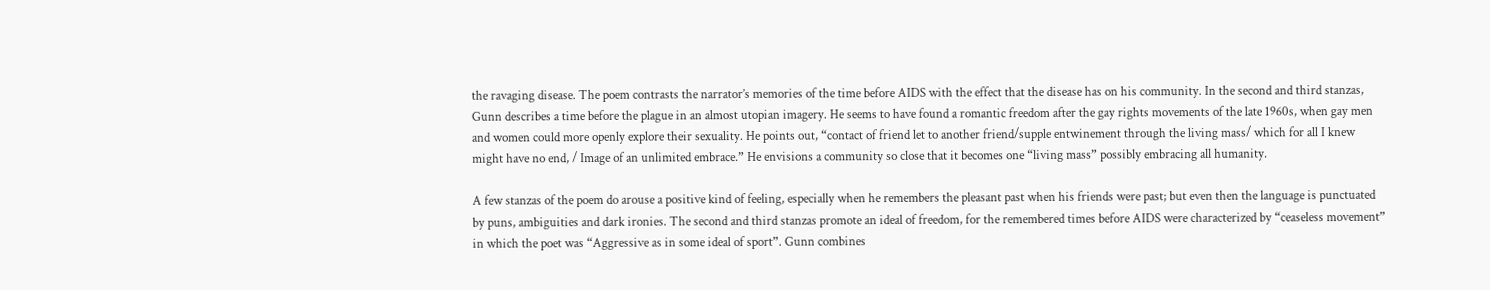the ravaging disease. The poem contrasts the narrator’s memories of the time before AIDS with the effect that the disease has on his community. In the second and third stanzas, Gunn describes a time before the plague in an almost utopian imagery. He seems to have found a romantic freedom after the gay rights movements of the late 1960s, when gay men and women could more openly explore their sexuality. He points out, “contact of friend let to another friend/supple entwinement through the living mass/ which for all I knew might have no end, / Image of an unlimited embrace.” He envisions a community so close that it becomes one “living mass” possibly embracing all humanity.

A few stanzas of the poem do arouse a positive kind of feeling, especially when he remembers the pleasant past when his friends were past; but even then the language is punctuated by puns, ambiguities and dark ironies. The second and third stanzas promote an ideal of freedom, for the remembered times before AIDS were characterized by “ceaseless movement” in which the poet was “Aggressive as in some ideal of sport”. Gunn combines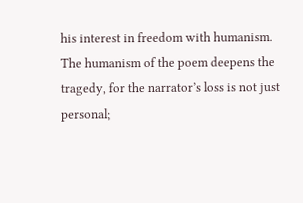his interest in freedom with humanism. The humanism of the poem deepens the tragedy, for the narrator’s loss is not just personal;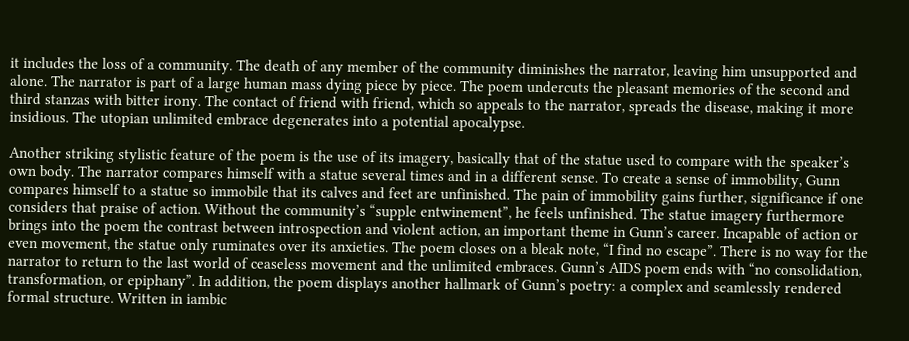it includes the loss of a community. The death of any member of the community diminishes the narrator, leaving him unsupported and alone. The narrator is part of a large human mass dying piece by piece. The poem undercuts the pleasant memories of the second and third stanzas with bitter irony. The contact of friend with friend, which so appeals to the narrator, spreads the disease, making it more insidious. The utopian unlimited embrace degenerates into a potential apocalypse.

Another striking stylistic feature of the poem is the use of its imagery, basically that of the statue used to compare with the speaker’s own body. The narrator compares himself with a statue several times and in a different sense. To create a sense of immobility, Gunn compares himself to a statue so immobile that its calves and feet are unfinished. The pain of immobility gains further, significance if one considers that praise of action. Without the community’s “supple entwinement”, he feels unfinished. The statue imagery furthermore brings into the poem the contrast between introspection and violent action, an important theme in Gunn’s career. Incapable of action or even movement, the statue only ruminates over its anxieties. The poem closes on a bleak note, “I find no escape”. There is no way for the narrator to return to the last world of ceaseless movement and the unlimited embraces. Gunn’s AIDS poem ends with “no consolidation, transformation, or epiphany”. In addition, the poem displays another hallmark of Gunn’s poetry: a complex and seamlessly rendered formal structure. Written in iambic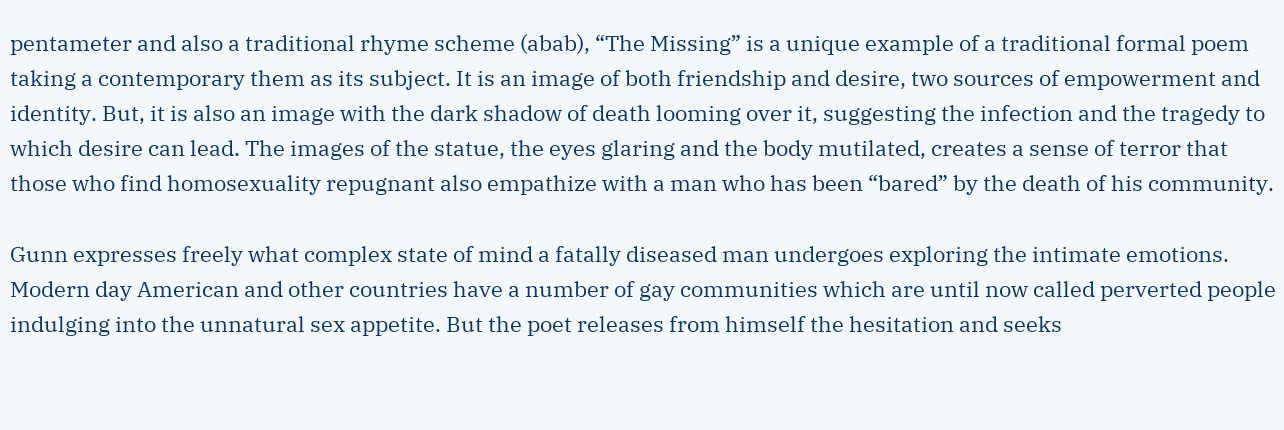pentameter and also a traditional rhyme scheme (abab), “The Missing” is a unique example of a traditional formal poem taking a contemporary them as its subject. It is an image of both friendship and desire, two sources of empowerment and identity. But, it is also an image with the dark shadow of death looming over it, suggesting the infection and the tragedy to which desire can lead. The images of the statue, the eyes glaring and the body mutilated, creates a sense of terror that those who find homosexuality repugnant also empathize with a man who has been “bared” by the death of his community.

Gunn expresses freely what complex state of mind a fatally diseased man undergoes exploring the intimate emotions. Modern day American and other countries have a number of gay communities which are until now called perverted people indulging into the unnatural sex appetite. But the poet releases from himself the hesitation and seeks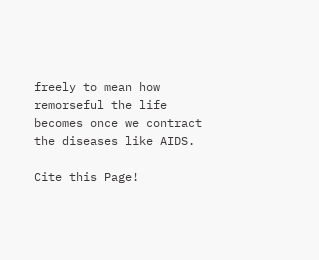freely to mean how remorseful the life becomes once we contract the diseases like AIDS.

Cite this Page!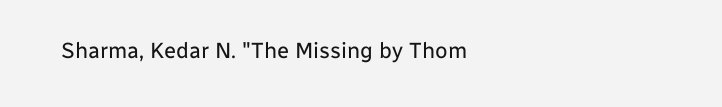Sharma, Kedar N. "The Missing by Thom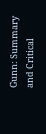Gunn: Summary and Critical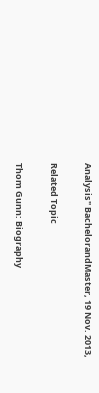Analysis" BachelorandMaster, 19 Nov. 2013,

Related Topic

Thom Gunn: Biography